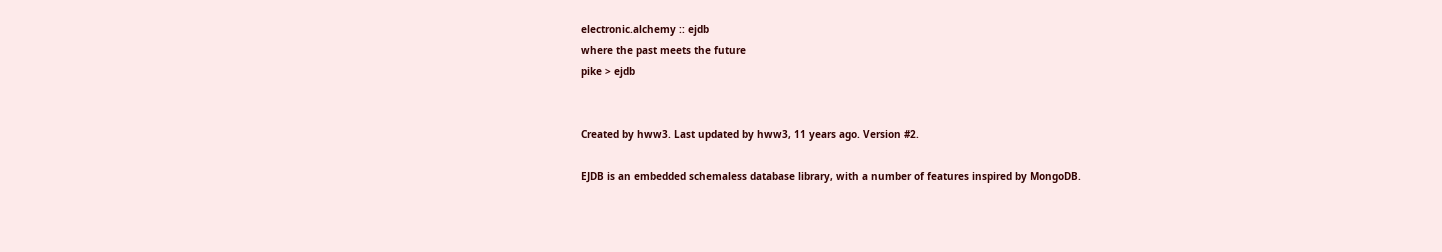electronic.alchemy :: ejdb
where the past meets the future
pike > ejdb


Created by hww3. Last updated by hww3, 11 years ago. Version #2.

EJDB is an embedded schemaless database library, with a number of features inspired by MongoDB.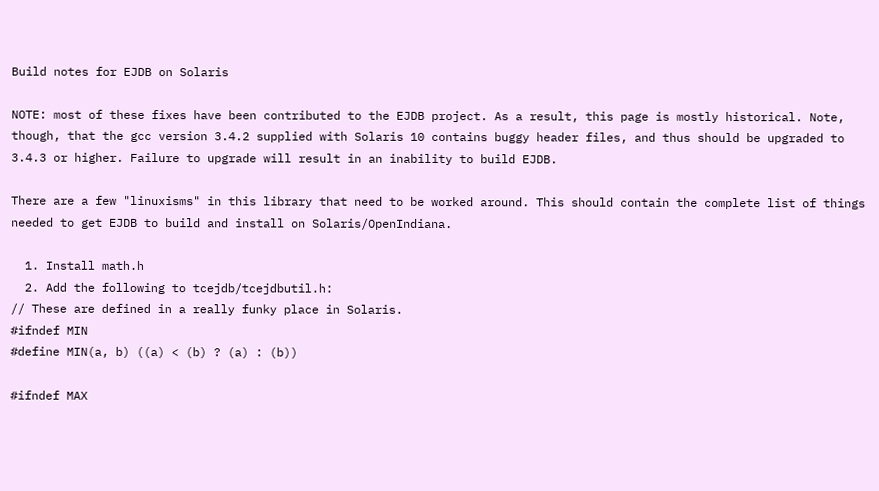Build notes for EJDB on Solaris

NOTE: most of these fixes have been contributed to the EJDB project. As a result, this page is mostly historical. Note, though, that the gcc version 3.4.2 supplied with Solaris 10 contains buggy header files, and thus should be upgraded to 3.4.3 or higher. Failure to upgrade will result in an inability to build EJDB.

There are a few "linuxisms" in this library that need to be worked around. This should contain the complete list of things needed to get EJDB to build and install on Solaris/OpenIndiana.

  1. Install math.h
  2. Add the following to tcejdb/tcejdbutil.h:
// These are defined in a really funky place in Solaris.
#ifndef MIN
#define MIN(a, b) ((a) < (b) ? (a) : (b))

#ifndef MAX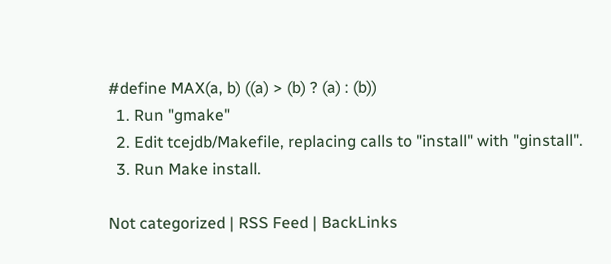#define MAX(a, b) ((a) > (b) ? (a) : (b))
  1. Run "gmake"
  2. Edit tcejdb/Makefile, replacing calls to "install" with "ginstall".
  3. Run Make install.

Not categorized | RSS Feed | BackLinks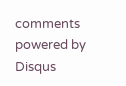comments powered by Disqus